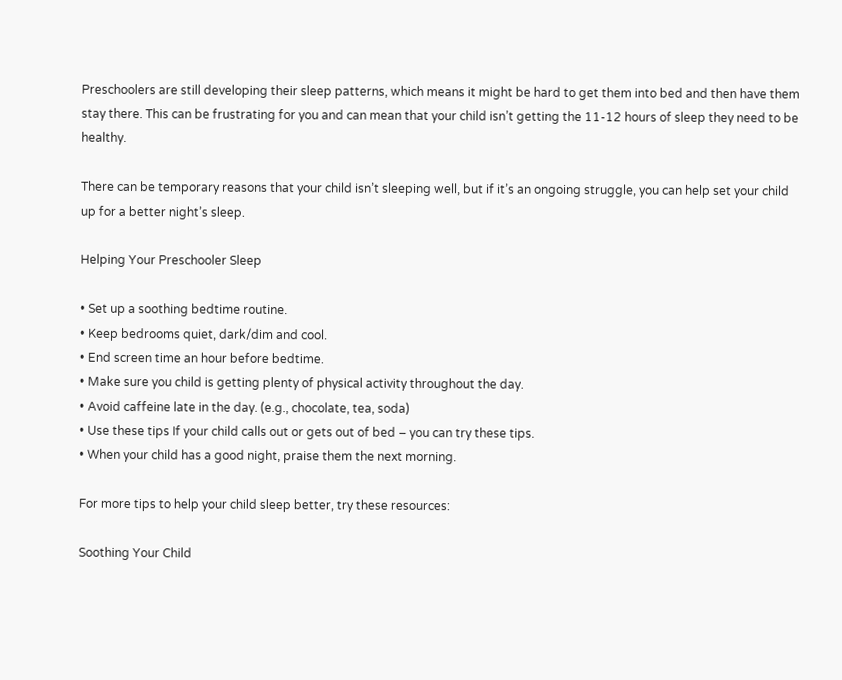Preschoolers are still developing their sleep patterns, which means it might be hard to get them into bed and then have them stay there. This can be frustrating for you and can mean that your child isn’t getting the 11-12 hours of sleep they need to be healthy.

There can be temporary reasons that your child isn’t sleeping well, but if it’s an ongoing struggle, you can help set your child up for a better night’s sleep.

Helping Your Preschooler Sleep

• Set up a soothing bedtime routine.
• Keep bedrooms quiet, dark/dim and cool.
• End screen time an hour before bedtime.
• Make sure you child is getting plenty of physical activity throughout the day.
• Avoid caffeine late in the day. (e.g., chocolate, tea, soda)
• Use these tips If your child calls out or gets out of bed – you can try these tips.
• When your child has a good night, praise them the next morning.

For more tips to help your child sleep better, try these resources:

Soothing Your Child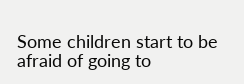Some children start to be afraid of going to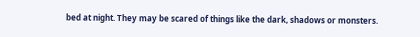bed at night. They may be scared of things like the dark, shadows or monsters.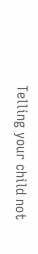Telling your child not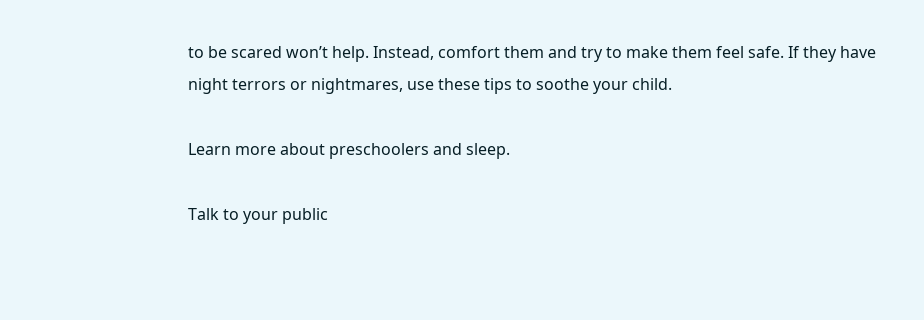to be scared won’t help. Instead, comfort them and try to make them feel safe. If they have night terrors or nightmares, use these tips to soothe your child.

Learn more about preschoolers and sleep.

Talk to your public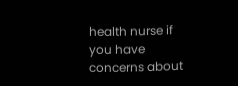health nurse if you have concerns about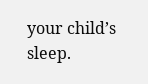your child’s sleep.